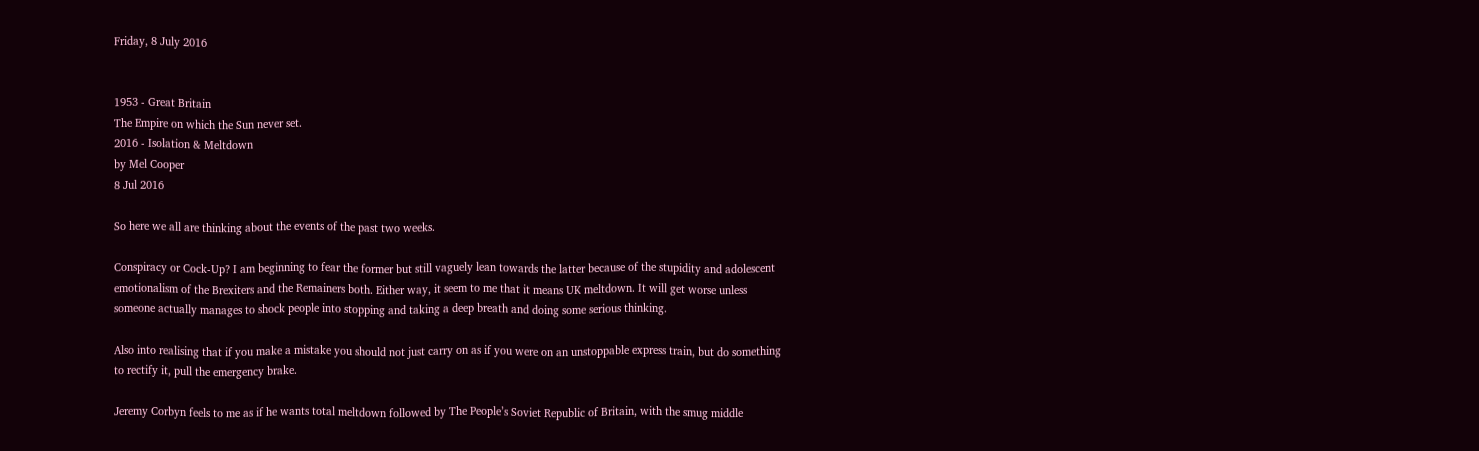Friday, 8 July 2016


1953 - Great Britain
The Empire on which the Sun never set.
2016 - Isolation & Meltdown
by Mel Cooper
8 Jul 2016

So here we all are thinking about the events of the past two weeks.

Conspiracy or Cock-Up? I am beginning to fear the former but still vaguely lean towards the latter because of the stupidity and adolescent emotionalism of the Brexiters and the Remainers both. Either way, it seem to me that it means UK meltdown. It will get worse unless someone actually manages to shock people into stopping and taking a deep breath and doing some serious thinking.

Also into realising that if you make a mistake you should not just carry on as if you were on an unstoppable express train, but do something to rectify it, pull the emergency brake.

Jeremy Corbyn feels to me as if he wants total meltdown followed by The People’s Soviet Republic of Britain, with the smug middle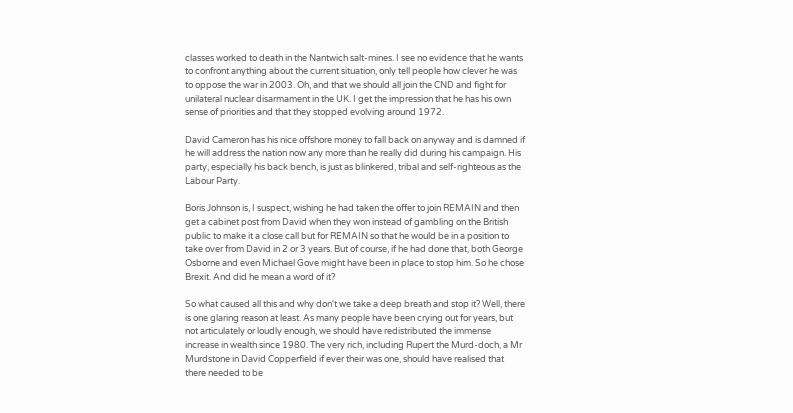classes worked to death in the Nantwich salt-mines. I see no evidence that he wants to confront anything about the current situation, only tell people how clever he was to oppose the war in 2003. Oh, and that we should all join the CND and fight for unilateral nuclear disarmament in the UK. I get the impression that he has his own sense of priorities and that they stopped evolving around 1972.

David Cameron has his nice offshore money to fall back on anyway and is damned if he will address the nation now any more than he really did during his campaign. His party, especially his back bench, is just as blinkered, tribal and self-righteous as the Labour Party.

Boris Johnson is, I suspect, wishing he had taken the offer to join REMAIN and then get a cabinet post from David when they won instead of gambling on the British public to make it a close call but for REMAIN so that he would be in a position to take over from David in 2 or 3 years. But of course, if he had done that, both George Osborne and even Michael Gove might have been in place to stop him. So he chose Brexit. And did he mean a word of it?

So what caused all this and why don't we take a deep breath and stop it? Well, there is one glaring reason at least. As many people have been crying out for years, but not articulately or loudly enough, we should have redistributed the immense increase in wealth since 1980. The very rich, including Rupert the Murd-doch, a Mr Murdstone in David Copperfield if ever their was one, should have realised that there needed to be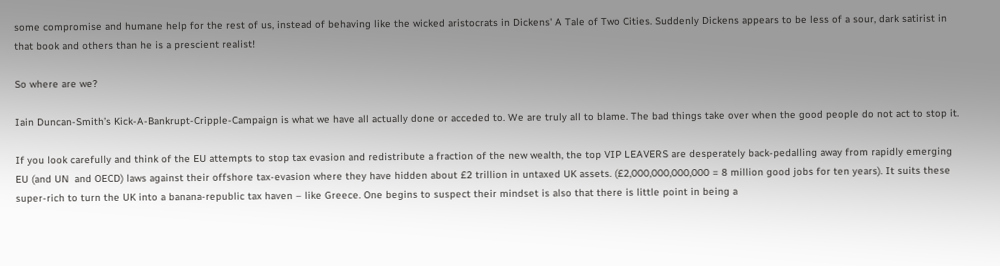some compromise and humane help for the rest of us, instead of behaving like the wicked aristocrats in Dickens' A Tale of Two Cities. Suddenly Dickens appears to be less of a sour, dark satirist in that book and others than he is a prescient realist!

So where are we?

Iain Duncan-Smith’s Kick-A-Bankrupt-Cripple-Campaign is what we have all actually done or acceded to. We are truly all to blame. The bad things take over when the good people do not act to stop it.

If you look carefully and think of the EU attempts to stop tax evasion and redistribute a fraction of the new wealth, the top VIP LEAVERS are desperately back-pedalling away from rapidly emerging EU (and UN  and OECD) laws against their offshore tax-evasion where they have hidden about £2 trillion in untaxed UK assets. (£2,000,000,000,000 = 8 million good jobs for ten years). It suits these super-rich to turn the UK into a banana-republic tax haven – like Greece. One begins to suspect their mindset is also that there is little point in being a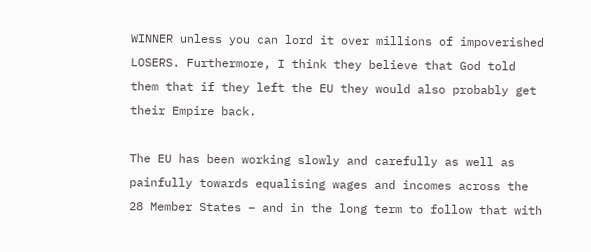WINNER unless you can lord it over millions of impoverished LOSERS. Furthermore, I think they believe that God told them that if they left the EU they would also probably get their Empire back.

The EU has been working slowly and carefully as well as painfully towards equalising wages and incomes across the 28 Member States – and in the long term to follow that with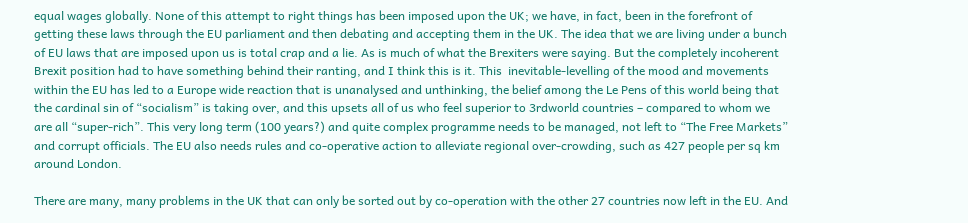equal wages globally. None of this attempt to right things has been imposed upon the UK; we have, in fact, been in the forefront of getting these laws through the EU parliament and then debating and accepting them in the UK. The idea that we are living under a bunch of EU laws that are imposed upon us is total crap and a lie. As is much of what the Brexiters were saying. But the completely incoherent Brexit position had to have something behind their ranting, and I think this is it. This  inevitable-levelling of the mood and movements within the EU has led to a Europe wide reaction that is unanalysed and unthinking, the belief among the Le Pens of this world being that the cardinal sin of “socialism” is taking over, and this upsets all of us who feel superior to 3rdworld countries – compared to whom we are all “super-rich”. This very long term (100 years?) and quite complex programme needs to be managed, not left to “The Free Markets” and corrupt officials. The EU also needs rules and co-operative action to alleviate regional over-crowding, such as 427 people per sq km around London.

There are many, many problems in the UK that can only be sorted out by co-operation with the other 27 countries now left in the EU. And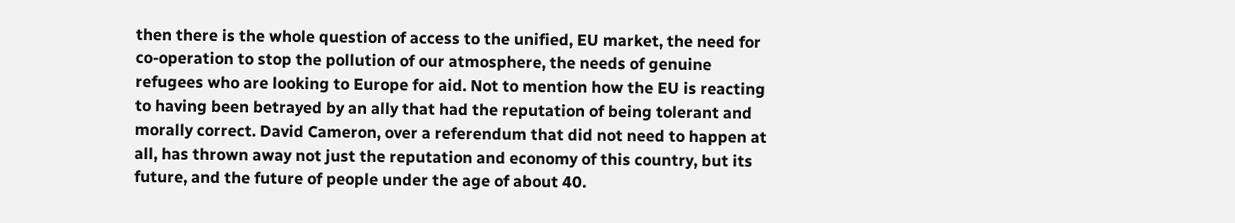then there is the whole question of access to the unified, EU market, the need for co-operation to stop the pollution of our atmosphere, the needs of genuine refugees who are looking to Europe for aid. Not to mention how the EU is reacting to having been betrayed by an ally that had the reputation of being tolerant and morally correct. David Cameron, over a referendum that did not need to happen at all, has thrown away not just the reputation and economy of this country, but its future, and the future of people under the age of about 40.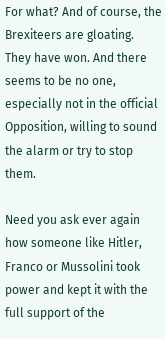For what? And of course, the Brexiteers are gloating. They have won. And there seems to be no one, especially not in the official Opposition, willing to sound the alarm or try to stop them.

Need you ask ever again how someone like Hitler, Franco or Mussolini took power and kept it with the full support of the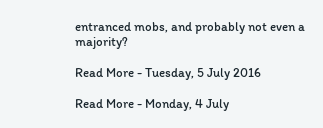entranced mobs, and probably not even a majority?

Read More - Tuesday, 5 July 2016

Read More - Monday, 4 July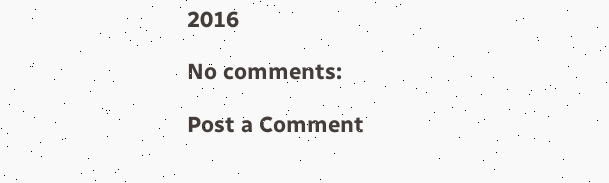2016

No comments:

Post a Comment